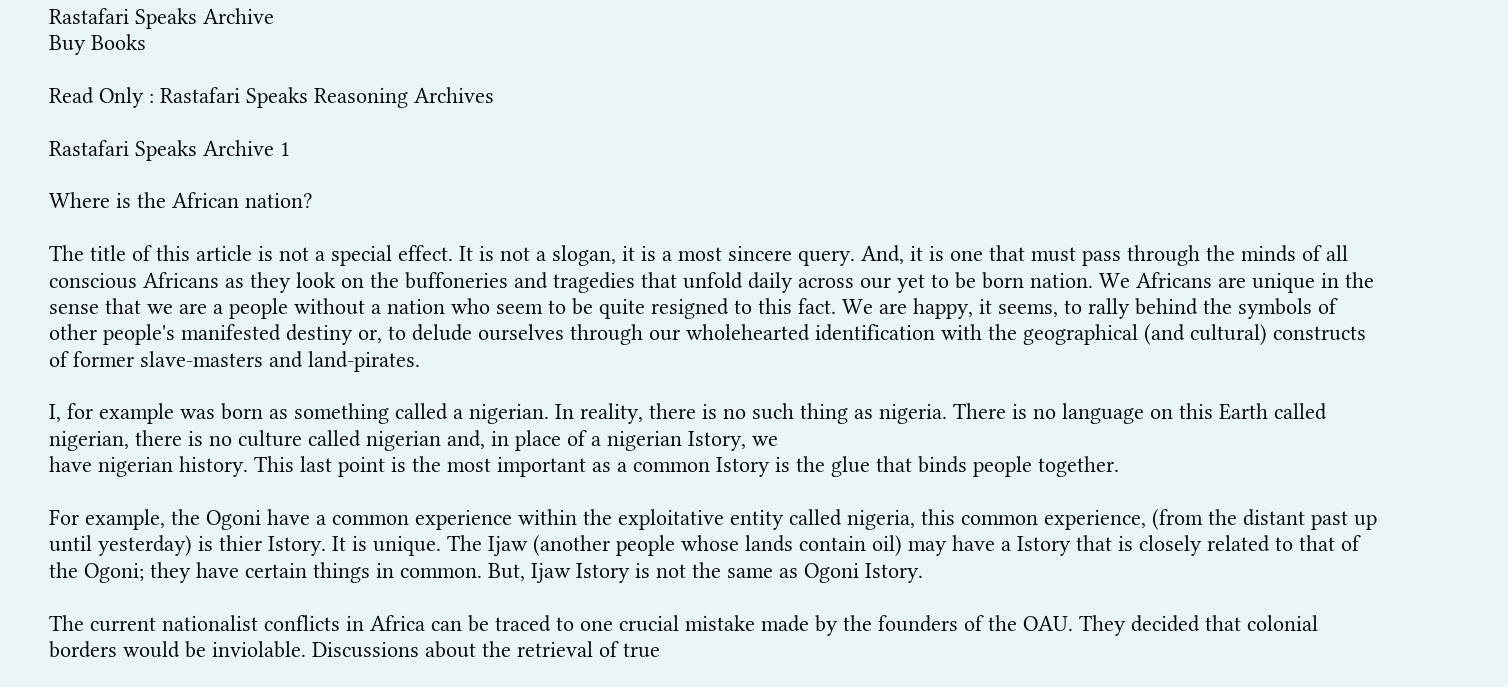Rastafari Speaks Archive
Buy Books

Read Only : Rastafari Speaks Reasoning Archives

Rastafari Speaks Archive 1

Where is the African nation?

The title of this article is not a special effect. It is not a slogan, it is a most sincere query. And, it is one that must pass through the minds of all conscious Africans as they look on the buffoneries and tragedies that unfold daily across our yet to be born nation. We Africans are unique in the sense that we are a people without a nation who seem to be quite resigned to this fact. We are happy, it seems, to rally behind the symbols of other people's manifested destiny or, to delude ourselves through our wholehearted identification with the geographical (and cultural) constructs of former slave-masters and land-pirates.

I, for example was born as something called a nigerian. In reality, there is no such thing as nigeria. There is no language on this Earth called nigerian, there is no culture called nigerian and, in place of a nigerian Istory, we
have nigerian history. This last point is the most important as a common Istory is the glue that binds people together.

For example, the Ogoni have a common experience within the exploitative entity called nigeria, this common experience, (from the distant past up until yesterday) is thier Istory. It is unique. The Ijaw (another people whose lands contain oil) may have a Istory that is closely related to that of the Ogoni; they have certain things in common. But, Ijaw Istory is not the same as Ogoni Istory.

The current nationalist conflicts in Africa can be traced to one crucial mistake made by the founders of the OAU. They decided that colonial borders would be inviolable. Discussions about the retrieval of true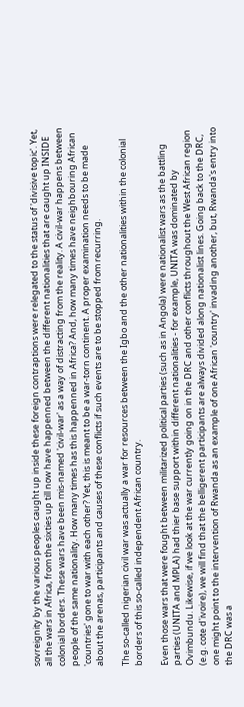sovreignity by the various peoples caught up inside these foreign contraptions were relegated to the status of 'divisive topic'. Yet, all the wars in Africa, from the sixties up till now have happenned between the different nationalities that are caught up INSIDE colonial borders. These wars have been mis-named 'civil-war' as a way of distracting from the reality. A civil-war happens between people of the same nationality. How many times has this happenned in Africa? And, how many times have neighbouring African 'countries' gone to war with each other? Yet, this is meant to be a war-torn continent. A proper examination needs to be made about the arenas, participants and causes of these conflicts if such events are to be stopped from recurring.

The so-called nigerian civil war was actually a war for resources between the Igbo and the other nationalities within the colonial borders of this so-called independent African country.

Even those wars that were fought between militarized political parties (such as in Angola) were nationalist wars as the battling parties (UNITA and MPLA) had thier base support within different nationalities - for example, UNITA was dominated by Ovimbundu. Likewise, if we look at the war currently going on in the DRC and other conflicts throughout the West African region (e.g. cote d'ivoire), we will find that the belligerent participants are always divided along nationalist lines. Going back to the DRC, one might point to the intervention of Rwanda as an example of one African 'country' invading another, but, Rwanda's entry into the DRC was a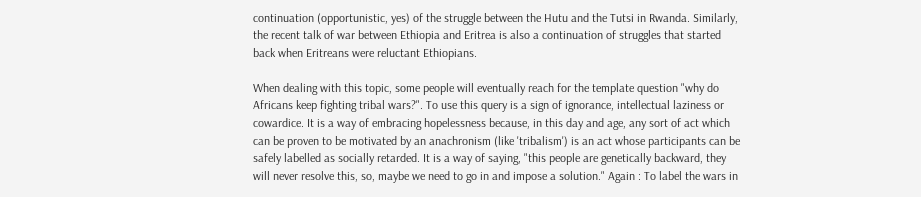continuation (opportunistic, yes) of the struggle between the Hutu and the Tutsi in Rwanda. Similarly, the recent talk of war between Ethiopia and Eritrea is also a continuation of struggles that started back when Eritreans were reluctant Ethiopians.

When dealing with this topic, some people will eventually reach for the template question "why do Africans keep fighting tribal wars?". To use this query is a sign of ignorance, intellectual laziness or cowardice. It is a way of embracing hopelessness because, in this day and age, any sort of act which can be proven to be motivated by an anachronism (like 'tribalism') is an act whose participants can be safely labelled as socially retarded. It is a way of saying, "this people are genetically backward, they will never resolve this, so, maybe we need to go in and impose a solution." Again : To label the wars in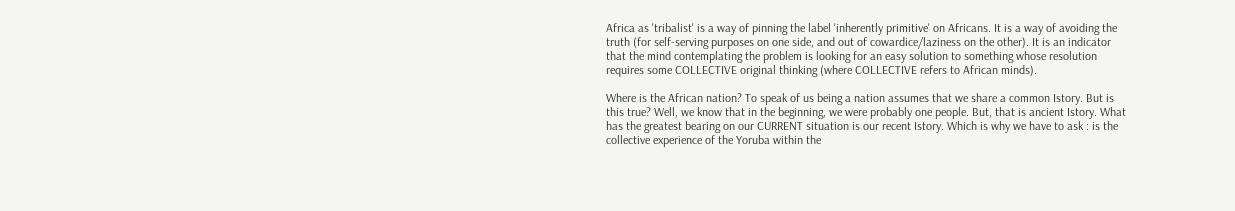Africa as 'tribalist' is a way of pinning the label 'inherently primitive' on Africans. It is a way of avoiding the truth (for self-serving purposes on one side, and out of cowardice/laziness on the other). It is an indicator that the mind contemplating the problem is looking for an easy solution to something whose resolution requires some COLLECTIVE original thinking (where COLLECTIVE refers to African minds).

Where is the African nation? To speak of us being a nation assumes that we share a common Istory. But is this true? Well, we know that in the beginning, we were probably one people. But, that is ancient Istory. What has the greatest bearing on our CURRENT situation is our recent Istory. Which is why we have to ask : is the collective experience of the Yoruba within the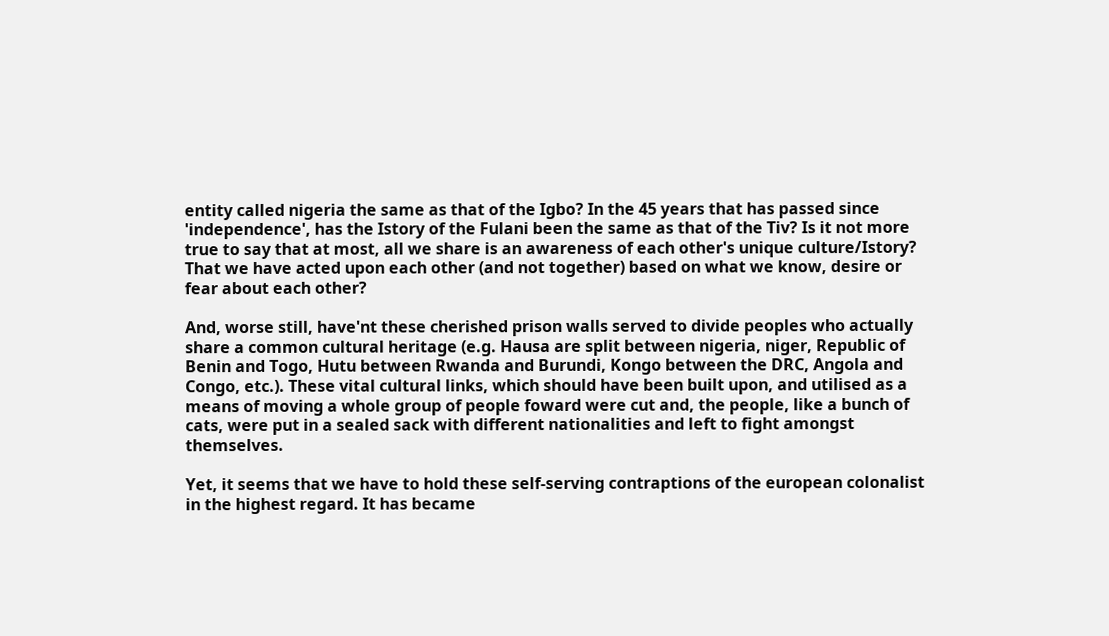entity called nigeria the same as that of the Igbo? In the 45 years that has passed since 'independence', has the Istory of the Fulani been the same as that of the Tiv? Is it not more true to say that at most, all we share is an awareness of each other's unique culture/Istory? That we have acted upon each other (and not together) based on what we know, desire or fear about each other?

And, worse still, have'nt these cherished prison walls served to divide peoples who actually share a common cultural heritage (e.g. Hausa are split between nigeria, niger, Republic of Benin and Togo, Hutu between Rwanda and Burundi, Kongo between the DRC, Angola and Congo, etc.). These vital cultural links, which should have been built upon, and utilised as a means of moving a whole group of people foward were cut and, the people, like a bunch of cats, were put in a sealed sack with different nationalities and left to fight amongst themselves.

Yet, it seems that we have to hold these self-serving contraptions of the european colonalist in the highest regard. It has became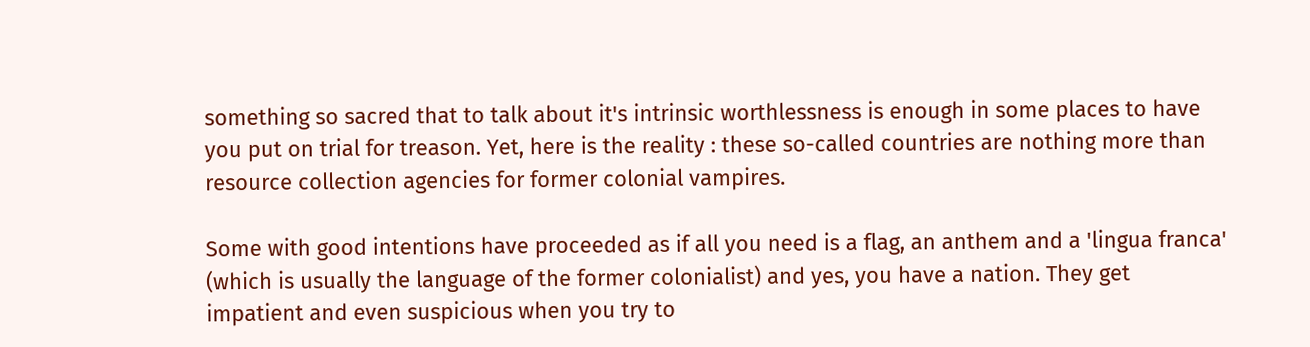something so sacred that to talk about it's intrinsic worthlessness is enough in some places to have you put on trial for treason. Yet, here is the reality : these so-called countries are nothing more than resource collection agencies for former colonial vampires.

Some with good intentions have proceeded as if all you need is a flag, an anthem and a 'lingua franca' (which is usually the language of the former colonialist) and yes, you have a nation. They get impatient and even suspicious when you try to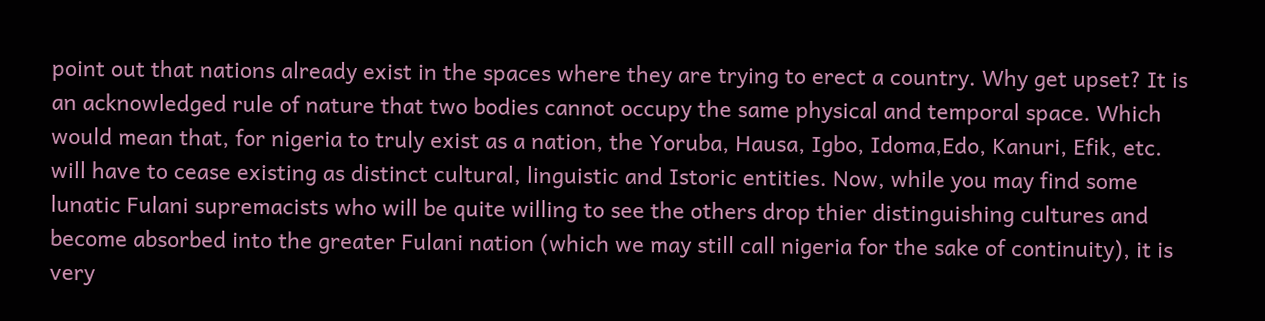point out that nations already exist in the spaces where they are trying to erect a country. Why get upset? It is an acknowledged rule of nature that two bodies cannot occupy the same physical and temporal space. Which would mean that, for nigeria to truly exist as a nation, the Yoruba, Hausa, Igbo, Idoma,Edo, Kanuri, Efik, etc. will have to cease existing as distinct cultural, linguistic and Istoric entities. Now, while you may find some lunatic Fulani supremacists who will be quite willing to see the others drop thier distinguishing cultures and become absorbed into the greater Fulani nation (which we may still call nigeria for the sake of continuity), it is very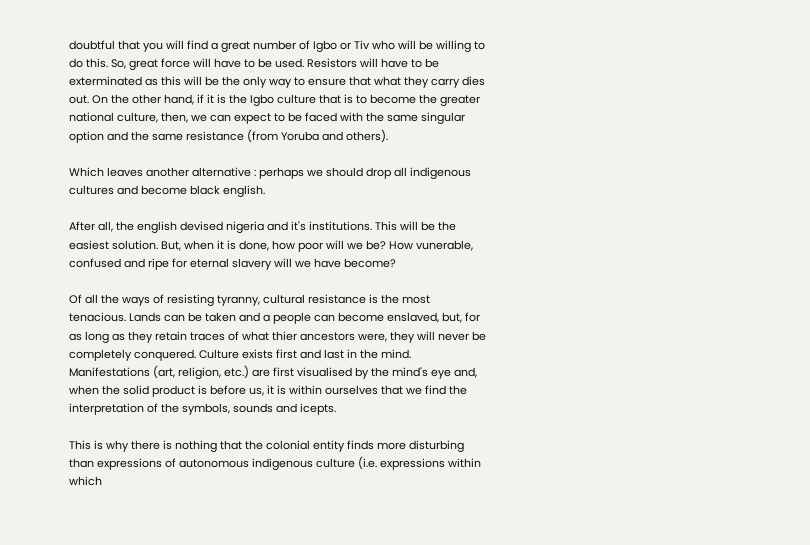doubtful that you will find a great number of Igbo or Tiv who will be willing to do this. So, great force will have to be used. Resistors will have to be exterminated as this will be the only way to ensure that what they carry dies out. On the other hand, if it is the Igbo culture that is to become the greater national culture, then, we can expect to be faced with the same singular option and the same resistance (from Yoruba and others).

Which leaves another alternative : perhaps we should drop all indigenous cultures and become black english.

After all, the english devised nigeria and it's institutions. This will be the easiest solution. But, when it is done, how poor will we be? How vunerable, confused and ripe for eternal slavery will we have become?

Of all the ways of resisting tyranny, cultural resistance is the most tenacious. Lands can be taken and a people can become enslaved, but, for as long as they retain traces of what thier ancestors were, they will never be completely conquered. Culture exists first and last in the mind. Manifestations (art, religion, etc.) are first visualised by the mind's eye and, when the solid product is before us, it is within ourselves that we find the interpretation of the symbols, sounds and icepts.

This is why there is nothing that the colonial entity finds more disturbing than expressions of autonomous indigenous culture (i.e. expressions within which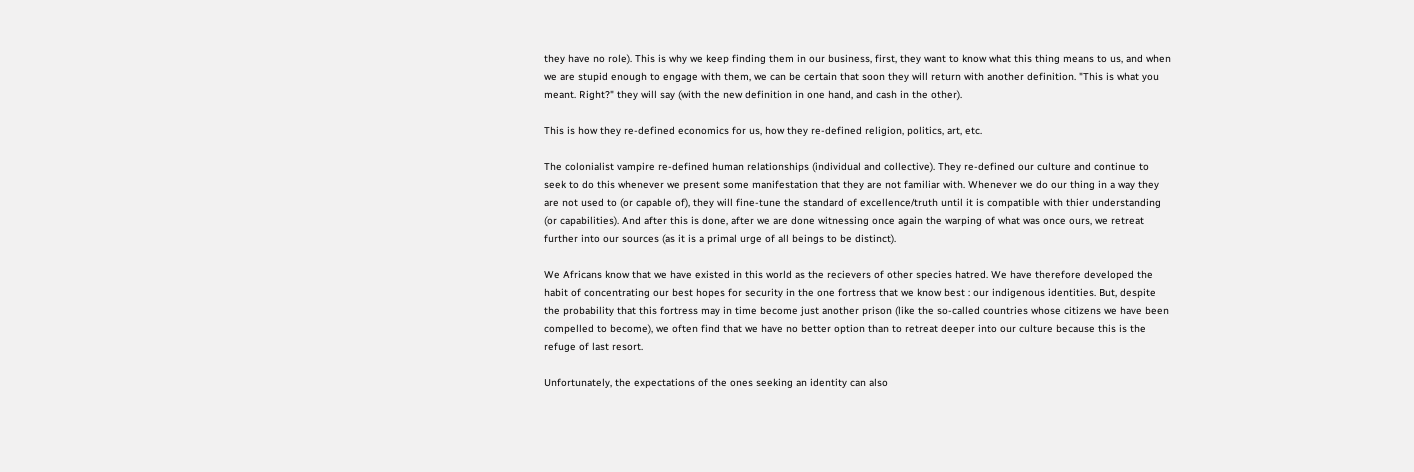they have no role). This is why we keep finding them in our business, first, they want to know what this thing means to us, and when we are stupid enough to engage with them, we can be certain that soon they will return with another definition. "This is what you meant. Right?" they will say (with the new definition in one hand, and cash in the other).

This is how they re-defined economics for us, how they re-defined religion, politics, art, etc.

The colonialist vampire re-defined human relationships (individual and collective). They re-defined our culture and continue to seek to do this whenever we present some manifestation that they are not familiar with. Whenever we do our thing in a way they are not used to (or capable of), they will fine-tune the standard of excellence/truth until it is compatible with thier understanding (or capabilities). And after this is done, after we are done witnessing once again the warping of what was once ours, we retreat further into our sources (as it is a primal urge of all beings to be distinct).

We Africans know that we have existed in this world as the recievers of other species hatred. We have therefore developed the habit of concentrating our best hopes for security in the one fortress that we know best : our indigenous identities. But, despite the probability that this fortress may in time become just another prison (like the so-called countries whose citizens we have been compelled to become), we often find that we have no better option than to retreat deeper into our culture because this is the refuge of last resort.

Unfortunately, the expectations of the ones seeking an identity can also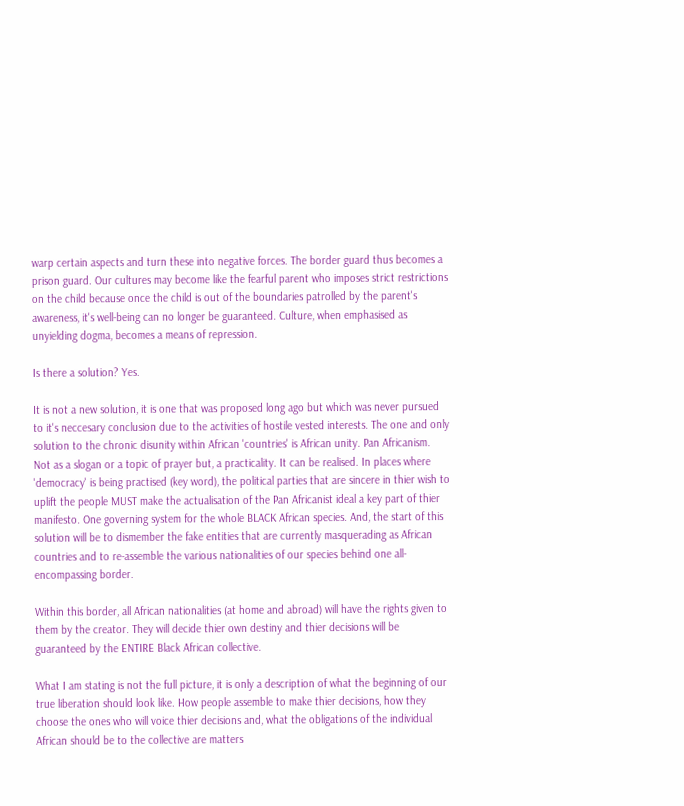warp certain aspects and turn these into negative forces. The border guard thus becomes a prison guard. Our cultures may become like the fearful parent who imposes strict restrictions on the child because once the child is out of the boundaries patrolled by the parent's awareness, it's well-being can no longer be guaranteed. Culture, when emphasised as unyielding dogma, becomes a means of repression.

Is there a solution? Yes.

It is not a new solution, it is one that was proposed long ago but which was never pursued to it's neccesary conclusion due to the activities of hostile vested interests. The one and only solution to the chronic disunity within African 'countries' is African unity. Pan Africanism. Not as a slogan or a topic of prayer but, a practicality. It can be realised. In places where 'democracy' is being practised (key word), the political parties that are sincere in thier wish to uplift the people MUST make the actualisation of the Pan Africanist ideal a key part of thier manifesto. One governing system for the whole BLACK African species. And, the start of this solution will be to dismember the fake entities that are currently masquerading as African countries and to re-assemble the various nationalities of our species behind one all-encompassing border.

Within this border, all African nationalities (at home and abroad) will have the rights given to them by the creator. They will decide thier own destiny and thier decisions will be guaranteed by the ENTIRE Black African collective.

What I am stating is not the full picture, it is only a description of what the beginning of our true liberation should look like. How people assemble to make thier decisions, how they choose the ones who will voice thier decisions and, what the obligations of the individual African should be to the collective are matters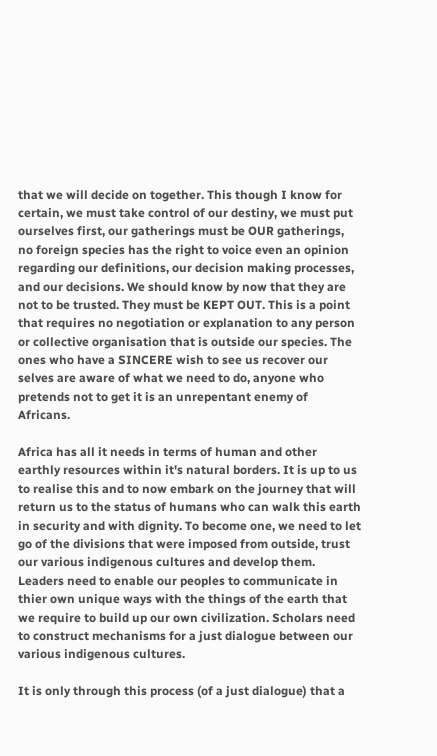that we will decide on together. This though I know for certain, we must take control of our destiny, we must put ourselves first, our gatherings must be OUR gatherings, no foreign species has the right to voice even an opinion regarding our definitions, our decision making processes, and our decisions. We should know by now that they are not to be trusted. They must be KEPT OUT. This is a point that requires no negotiation or explanation to any person or collective organisation that is outside our species. The ones who have a SINCERE wish to see us recover our selves are aware of what we need to do, anyone who pretends not to get it is an unrepentant enemy of Africans.

Africa has all it needs in terms of human and other earthly resources within it's natural borders. It is up to us to realise this and to now embark on the journey that will return us to the status of humans who can walk this earth in security and with dignity. To become one, we need to let go of the divisions that were imposed from outside, trust our various indigenous cultures and develop them. Leaders need to enable our peoples to communicate in thier own unique ways with the things of the earth that we require to build up our own civilization. Scholars need to construct mechanisms for a just dialogue between our various indigenous cultures.

It is only through this process (of a just dialogue) that a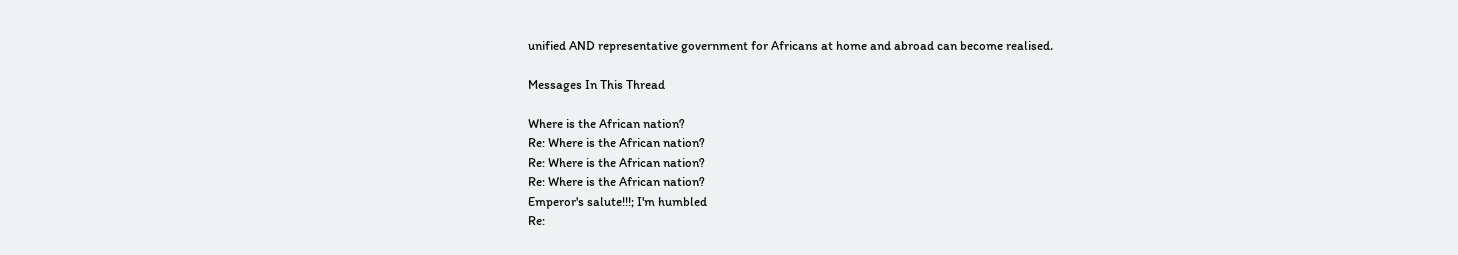unified AND representative government for Africans at home and abroad can become realised.

Messages In This Thread

Where is the African nation?
Re: Where is the African nation?
Re: Where is the African nation?
Re: Where is the African nation?
Emperor's salute!!!; I'm humbled
Re: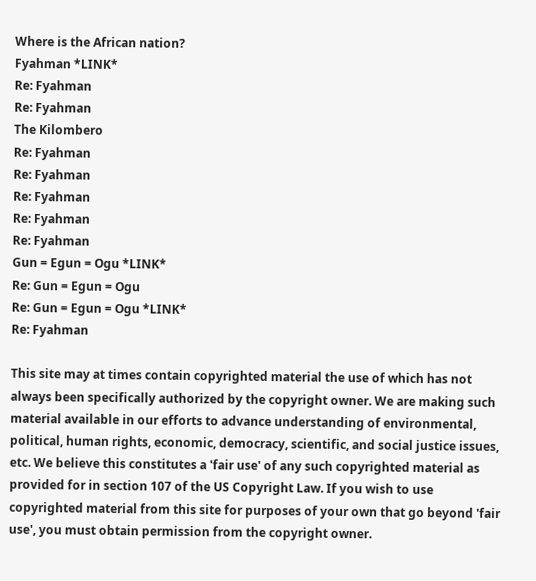Where is the African nation?
Fyahman *LINK*
Re: Fyahman
Re: Fyahman
The Kilombero
Re: Fyahman
Re: Fyahman
Re: Fyahman
Re: Fyahman
Re: Fyahman
Gun = Egun = Ogu *LINK*
Re: Gun = Egun = Ogu
Re: Gun = Egun = Ogu *LINK*
Re: Fyahman

This site may at times contain copyrighted material the use of which has not always been specifically authorized by the copyright owner. We are making such material available in our efforts to advance understanding of environmental, political, human rights, economic, democracy, scientific, and social justice issues, etc. We believe this constitutes a 'fair use' of any such copyrighted material as provided for in section 107 of the US Copyright Law. If you wish to use copyrighted material from this site for purposes of your own that go beyond 'fair use', you must obtain permission from the copyright owner.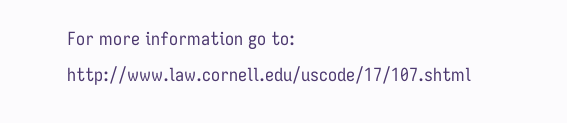For more information go to: http://www.law.cornell.edu/uscode/17/107.shtml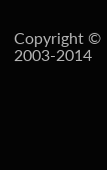Copyright © 2003-2014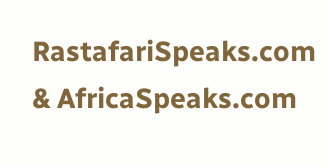RastafariSpeaks.com & AfricaSpeaks.com